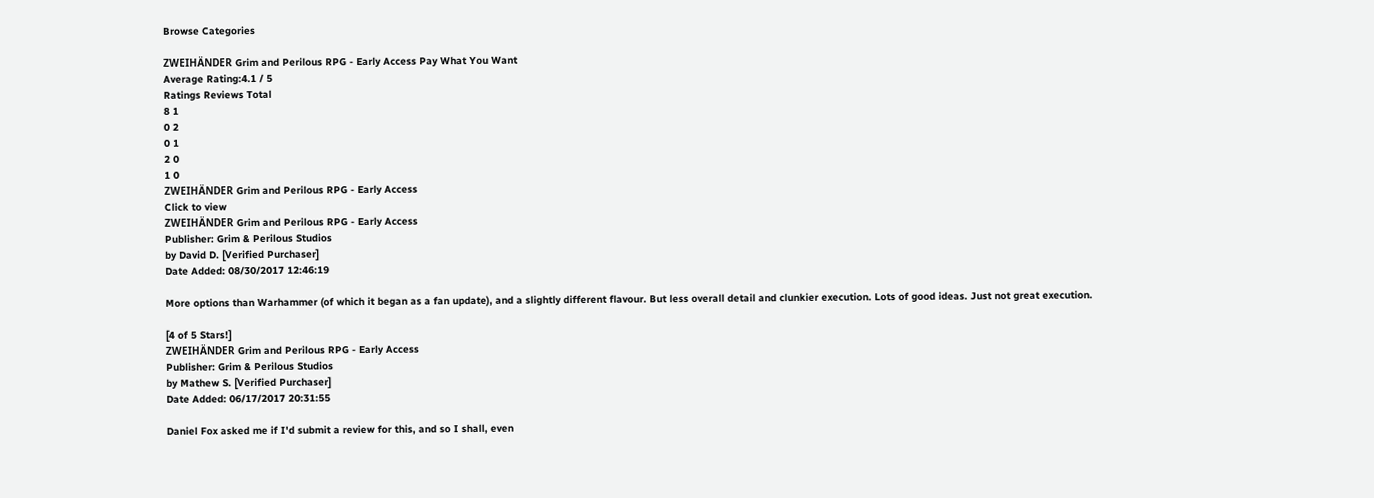Browse Categories

ZWEIHÄNDER Grim and Perilous RPG - Early Access Pay What You Want
Average Rating:4.1 / 5
Ratings Reviews Total
8 1
0 2
0 1
2 0
1 0
ZWEIHÄNDER Grim and Perilous RPG - Early Access
Click to view
ZWEIHÄNDER Grim and Perilous RPG - Early Access
Publisher: Grim & Perilous Studios
by David D. [Verified Purchaser]
Date Added: 08/30/2017 12:46:19

More options than Warhammer (of which it began as a fan update), and a slightly different flavour. But less overall detail and clunkier execution. Lots of good ideas. Just not great execution.

[4 of 5 Stars!]
ZWEIHÄNDER Grim and Perilous RPG - Early Access
Publisher: Grim & Perilous Studios
by Mathew S. [Verified Purchaser]
Date Added: 06/17/2017 20:31:55

Daniel Fox asked me if I'd submit a review for this, and so I shall, even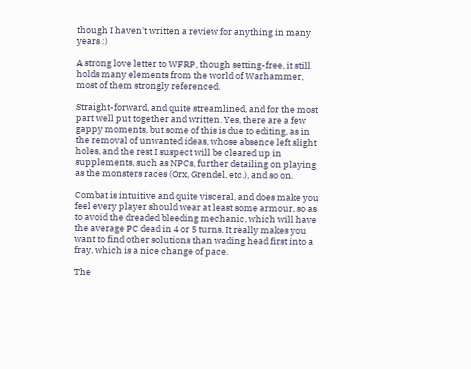though I haven't written a review for anything in many years :)

A strong love letter to WFRP, though setting-free, it still holds many elements from the world of Warhammer, most of them strongly referenced.

Straight-forward, and quite streamlined, and for the most part well put together and written. Yes, there are a few gappy moments, but some of this is due to editing, as in the removal of unwanted ideas, whose absence left slight holes, and the rest I suspect will be cleared up in supplements, such as NPCs, further detailing on playing as the monsters races (Orx, Grendel, etc.), and so on.

Combat is intuitive and quite visceral, and does make you feel every player should wear at least some armour, so as to avoid the dreaded bleeding mechanic, which will have the average PC dead in 4 or 5 turns. It really makes you want to find other solutions than wading head first into a fray, which is a nice change of pace.

The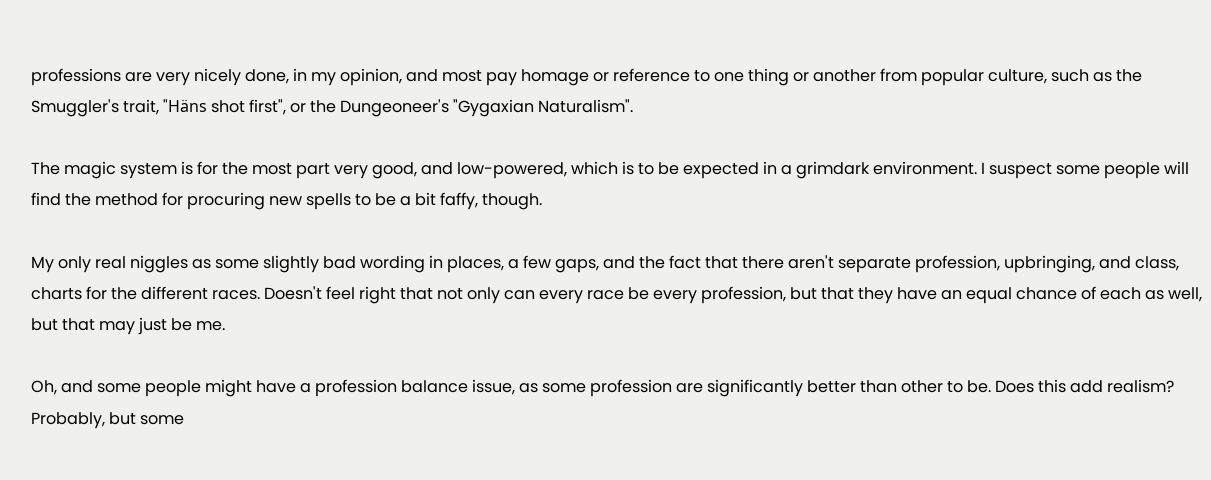professions are very nicely done, in my opinion, and most pay homage or reference to one thing or another from popular culture, such as the Smuggler's trait, "Häns shot first", or the Dungeoneer's "Gygaxian Naturalism".

The magic system is for the most part very good, and low-powered, which is to be expected in a grimdark environment. I suspect some people will find the method for procuring new spells to be a bit faffy, though.

My only real niggles as some slightly bad wording in places, a few gaps, and the fact that there aren't separate profession, upbringing, and class, charts for the different races. Doesn't feel right that not only can every race be every profession, but that they have an equal chance of each as well, but that may just be me.

Oh, and some people might have a profession balance issue, as some profession are significantly better than other to be. Does this add realism? Probably, but some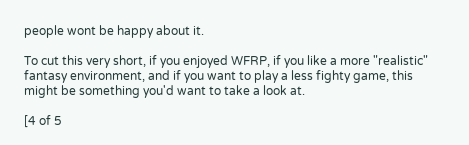people wont be happy about it.

To cut this very short, if you enjoyed WFRP, if you like a more "realistic" fantasy environment, and if you want to play a less fighty game, this might be something you'd want to take a look at.

[4 of 5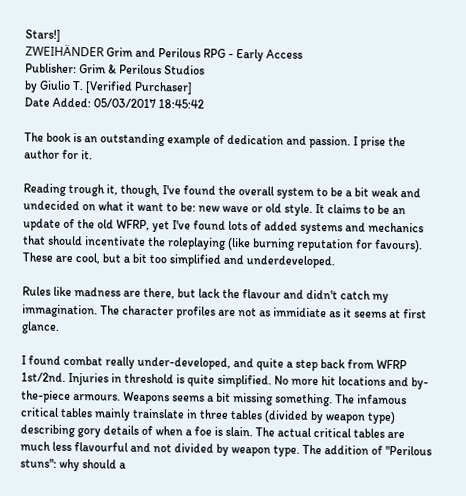Stars!]
ZWEIHÄNDER Grim and Perilous RPG - Early Access
Publisher: Grim & Perilous Studios
by Giulio T. [Verified Purchaser]
Date Added: 05/03/2017 18:45:42

The book is an outstanding example of dedication and passion. I prise the author for it.

Reading trough it, though, I've found the overall system to be a bit weak and undecided on what it want to be: new wave or old style. It claims to be an update of the old WFRP, yet I've found lots of added systems and mechanics that should incentivate the roleplaying (like burning reputation for favours). These are cool, but a bit too simplified and underdeveloped.

Rules like madness are there, but lack the flavour and didn't catch my immagination. The character profiles are not as immidiate as it seems at first glance.

I found combat really under-developed, and quite a step back from WFRP 1st/2nd. Injuries in threshold is quite simplified. No more hit locations and by-the-piece armours. Weapons seems a bit missing something. The infamous critical tables mainly trainslate in three tables (divided by weapon type) describing gory details of when a foe is slain. The actual critical tables are much less flavourful and not divided by weapon type. The addition of "Perilous stuns": why should a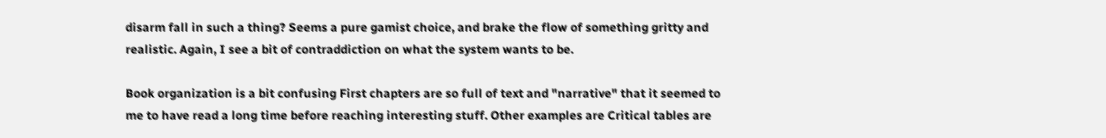disarm fall in such a thing? Seems a pure gamist choice, and brake the flow of something gritty and realistic. Again, I see a bit of contraddiction on what the system wants to be.

Book organization is a bit confusing First chapters are so full of text and "narrative" that it seemed to me to have read a long time before reaching interesting stuff. Other examples are Critical tables are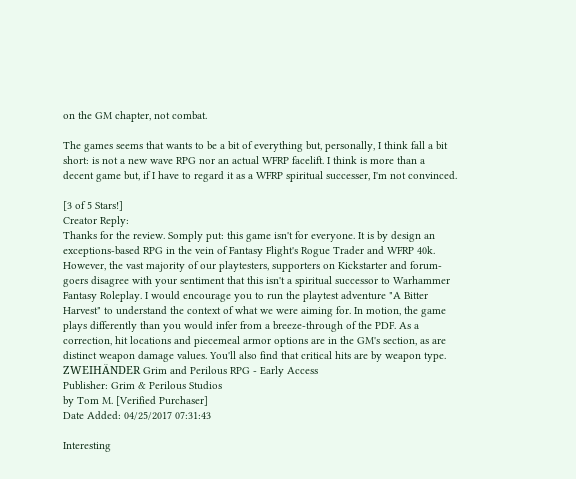on the GM chapter, not combat.

The games seems that wants to be a bit of everything but, personally, I think fall a bit short: is not a new wave RPG nor an actual WFRP facelift. I think is more than a decent game but, if I have to regard it as a WFRP spiritual successer, I'm not convinced.

[3 of 5 Stars!]
Creator Reply:
Thanks for the review. Somply put: this game isn't for everyone. It is by design an exceptions-based RPG in the vein of Fantasy Flight's Rogue Trader and WFRP 40k. However, the vast majority of our playtesters, supporters on Kickstarter and forum-goers disagree with your sentiment that this isn't a spiritual successor to Warhammer Fantasy Roleplay. I would encourage you to run the playtest adventure "A Bitter Harvest" to understand the context of what we were aiming for. In motion, the game plays differently than you would infer from a breeze-through of the PDF. As a correction, hit locations and piecemeal armor options are in the GM's section, as are distinct weapon damage values. You'll also find that critical hits are by weapon type.
ZWEIHÄNDER Grim and Perilous RPG - Early Access
Publisher: Grim & Perilous Studios
by Tom M. [Verified Purchaser]
Date Added: 04/25/2017 07:31:43

Interesting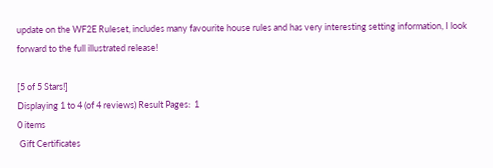update on the WF2E Ruleset, includes many favourite house rules and has very interesting setting information, I look forward to the full illustrated release!

[5 of 5 Stars!]
Displaying 1 to 4 (of 4 reviews) Result Pages:  1
0 items
 Gift Certificates